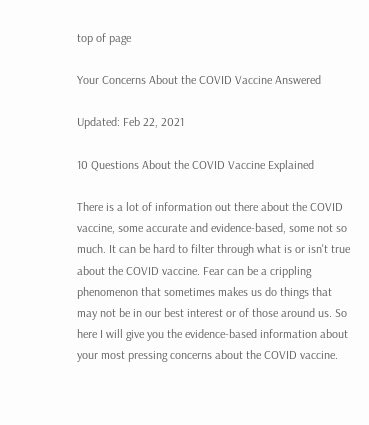top of page

Your Concerns About the COVID Vaccine Answered

Updated: Feb 22, 2021

10 Questions About the COVID Vaccine Explained

There is a lot of information out there about the COVID vaccine, some accurate and evidence-based, some not so much. It can be hard to filter through what is or isn't true about the COVID vaccine. Fear can be a crippling phenomenon that sometimes makes us do things that may not be in our best interest or of those around us. So here I will give you the evidence-based information about your most pressing concerns about the COVID vaccine.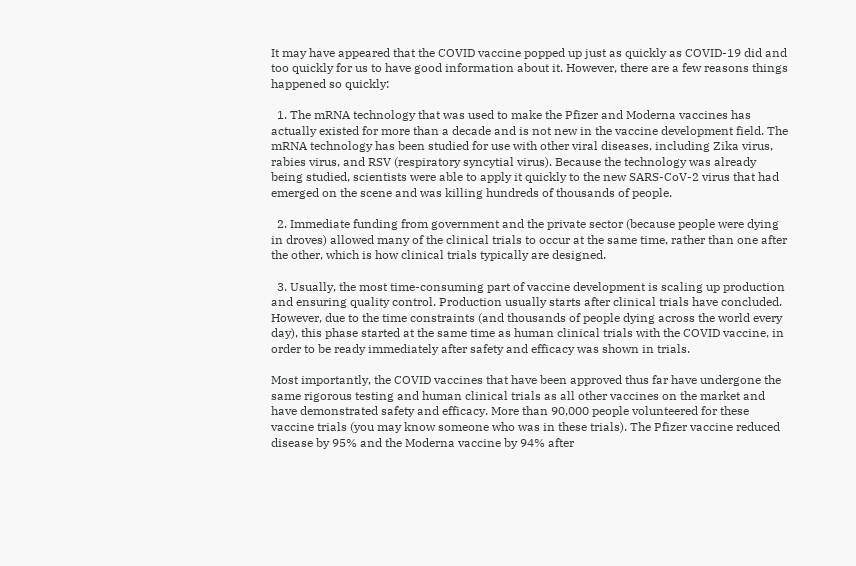It may have appeared that the COVID vaccine popped up just as quickly as COVID-19 did and too quickly for us to have good information about it. However, there are a few reasons things happened so quickly:

  1. The mRNA technology that was used to make the Pfizer and Moderna vaccines has actually existed for more than a decade and is not new in the vaccine development field. The mRNA technology has been studied for use with other viral diseases, including Zika virus, rabies virus, and RSV (respiratory syncytial virus). Because the technology was already being studied, scientists were able to apply it quickly to the new SARS-CoV-2 virus that had emerged on the scene and was killing hundreds of thousands of people.

  2. Immediate funding from government and the private sector (because people were dying in droves) allowed many of the clinical trials to occur at the same time, rather than one after the other, which is how clinical trials typically are designed.

  3. Usually, the most time-consuming part of vaccine development is scaling up production and ensuring quality control. Production usually starts after clinical trials have concluded. However, due to the time constraints (and thousands of people dying across the world every day), this phase started at the same time as human clinical trials with the COVID vaccine, in order to be ready immediately after safety and efficacy was shown in trials.

Most importantly, the COVID vaccines that have been approved thus far have undergone the same rigorous testing and human clinical trials as all other vaccines on the market and have demonstrated safety and efficacy. More than 90,000 people volunteered for these vaccine trials (you may know someone who was in these trials). The Pfizer vaccine reduced disease by 95% and the Moderna vaccine by 94% after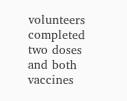volunteers completed two doses and both vaccines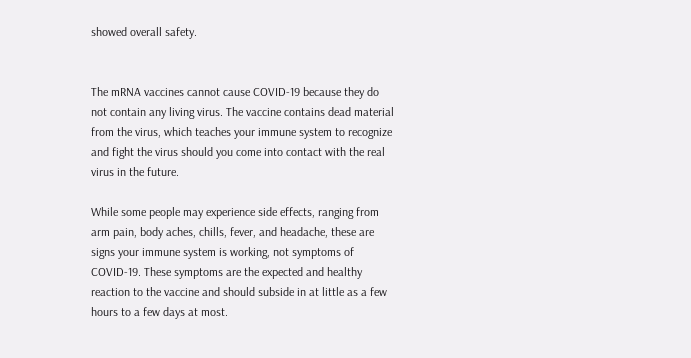showed overall safety.


The mRNA vaccines cannot cause COVID-19 because they do not contain any living virus. The vaccine contains dead material from the virus, which teaches your immune system to recognize and fight the virus should you come into contact with the real virus in the future.

While some people may experience side effects, ranging from arm pain, body aches, chills, fever, and headache, these are signs your immune system is working, not symptoms of COVID-19. These symptoms are the expected and healthy reaction to the vaccine and should subside in at little as a few hours to a few days at most.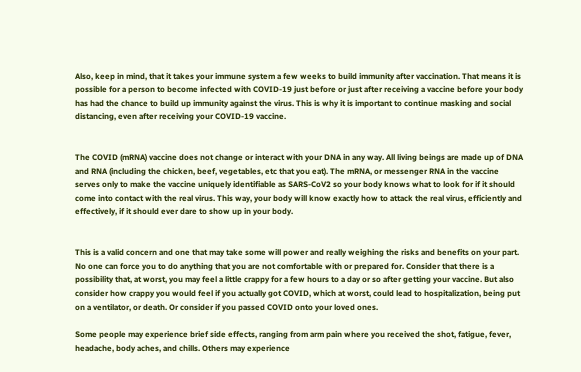Also, keep in mind, that it takes your immune system a few weeks to build immunity after vaccination. That means it is possible for a person to become infected with COVID-19 just before or just after receiving a vaccine before your body has had the chance to build up immunity against the virus. This is why it is important to continue masking and social distancing, even after receiving your COVID-19 vaccine.


The COVID (mRNA) vaccine does not change or interact with your DNA in any way. All living beings are made up of DNA and RNA (including the chicken, beef, vegetables, etc that you eat). The mRNA, or messenger RNA in the vaccine serves only to make the vaccine uniquely identifiable as SARS-CoV2 so your body knows what to look for if it should come into contact with the real virus. This way, your body will know exactly how to attack the real virus, efficiently and effectively, if it should ever dare to show up in your body.


This is a valid concern and one that may take some will power and really weighing the risks and benefits on your part. No one can force you to do anything that you are not comfortable with or prepared for. Consider that there is a possibility that, at worst, you may feel a little crappy for a few hours to a day or so after getting your vaccine. But also consider how crappy you would feel if you actually got COVID, which at worst, could lead to hospitalization, being put on a ventilator, or death. Or consider if you passed COVID onto your loved ones.

Some people may experience brief side effects, ranging from arm pain where you received the shot, fatigue, fever, headache, body aches, and chills. Others may experience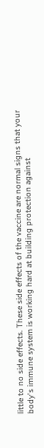little to no side effects. These side effects of the vaccine are normal signs that your body's immune system is working hard at building protection against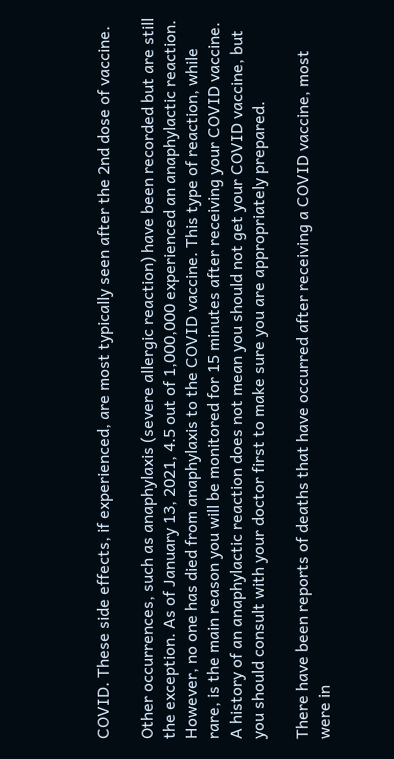COVID. These side effects, if experienced, are most typically seen after the 2nd dose of vaccine.

Other occurrences, such as anaphylaxis (severe allergic reaction) have been recorded but are still the exception. As of January 13, 2021, 4.5 out of 1,000,000 experienced an anaphylactic reaction. However, no one has died from anaphylaxis to the COVID vaccine. This type of reaction, while rare, is the main reason you will be monitored for 15 minutes after receiving your COVID vaccine. A history of an anaphylactic reaction does not mean you should not get your COVID vaccine, but you should consult with your doctor first to make sure you are appropriately prepared.

There have been reports of deaths that have occurred after receiving a COVID vaccine, most were in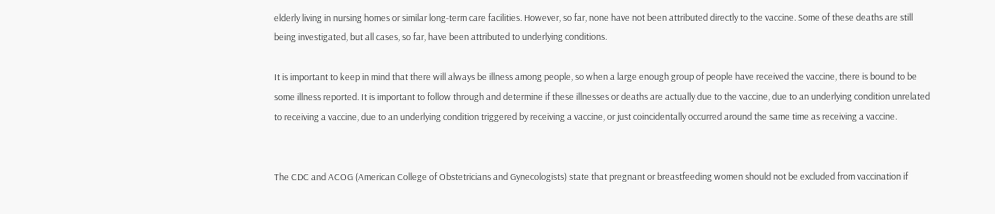elderly living in nursing homes or similar long-term care facilities. However, so far, none have not been attributed directly to the vaccine. Some of these deaths are still being investigated, but all cases, so far, have been attributed to underlying conditions.

It is important to keep in mind that there will always be illness among people, so when a large enough group of people have received the vaccine, there is bound to be some illness reported. It is important to follow through and determine if these illnesses or deaths are actually due to the vaccine, due to an underlying condition unrelated to receiving a vaccine, due to an underlying condition triggered by receiving a vaccine, or just coincidentally occurred around the same time as receiving a vaccine.


The CDC and ACOG (American College of Obstetricians and Gynecologists) state that pregnant or breastfeeding women should not be excluded from vaccination if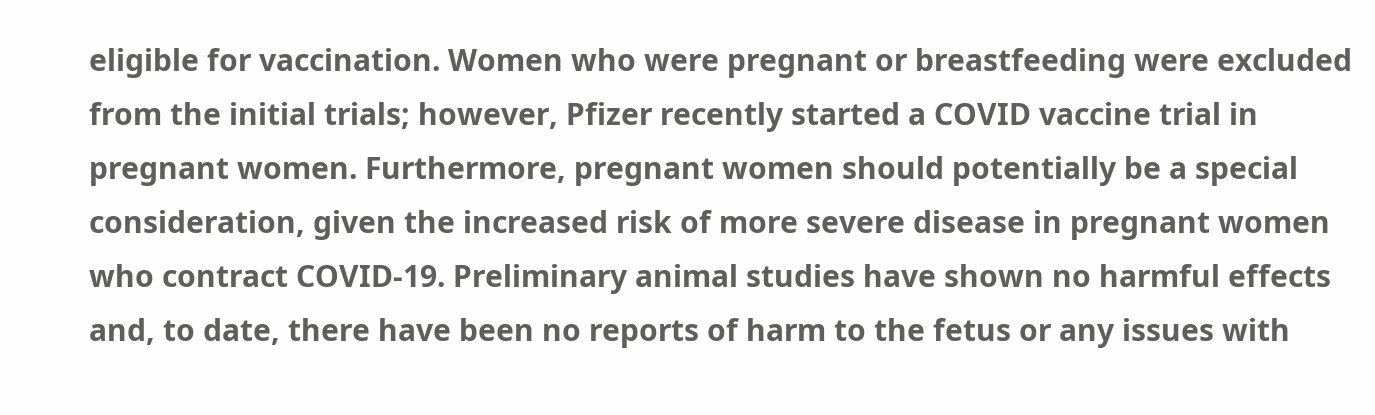eligible for vaccination. Women who were pregnant or breastfeeding were excluded from the initial trials; however, Pfizer recently started a COVID vaccine trial in pregnant women. Furthermore, pregnant women should potentially be a special consideration, given the increased risk of more severe disease in pregnant women who contract COVID-19. Preliminary animal studies have shown no harmful effects and, to date, there have been no reports of harm to the fetus or any issues with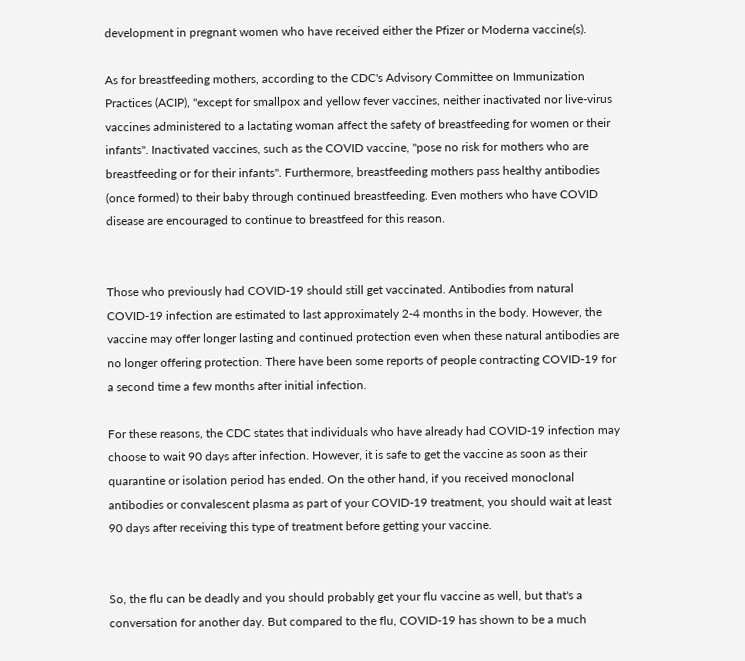development in pregnant women who have received either the Pfizer or Moderna vaccine(s).

As for breastfeeding mothers, according to the CDC's Advisory Committee on Immunization Practices (ACIP), "except for smallpox and yellow fever vaccines, neither inactivated nor live-virus vaccines administered to a lactating woman affect the safety of breastfeeding for women or their infants". Inactivated vaccines, such as the COVID vaccine, "pose no risk for mothers who are breastfeeding or for their infants". Furthermore, breastfeeding mothers pass healthy antibodies (once formed) to their baby through continued breastfeeding. Even mothers who have COVID disease are encouraged to continue to breastfeed for this reason.


Those who previously had COVID-19 should still get vaccinated. Antibodies from natural COVID-19 infection are estimated to last approximately 2-4 months in the body. However, the vaccine may offer longer lasting and continued protection even when these natural antibodies are no longer offering protection. There have been some reports of people contracting COVID-19 for a second time a few months after initial infection.

For these reasons, the CDC states that individuals who have already had COVID-19 infection may choose to wait 90 days after infection. However, it is safe to get the vaccine as soon as their quarantine or isolation period has ended. On the other hand, if you received monoclonal antibodies or convalescent plasma as part of your COVID-19 treatment, you should wait at least 90 days after receiving this type of treatment before getting your vaccine.


So, the flu can be deadly and you should probably get your flu vaccine as well, but that's a conversation for another day. But compared to the flu, COVID-19 has shown to be a much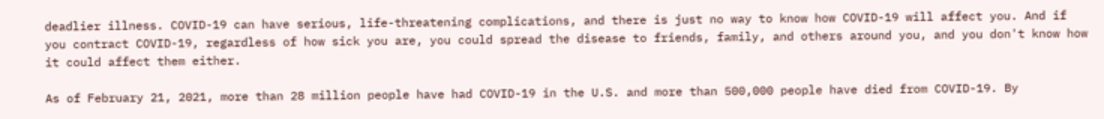deadlier illness. COVID-19 can have serious, life-threatening complications, and there is just no way to know how COVID-19 will affect you. And if you contract COVID-19, regardless of how sick you are, you could spread the disease to friends, family, and others around you, and you don't know how it could affect them either.

As of February 21, 2021, more than 28 million people have had COVID-19 in the U.S. and more than 500,000 people have died from COVID-19. By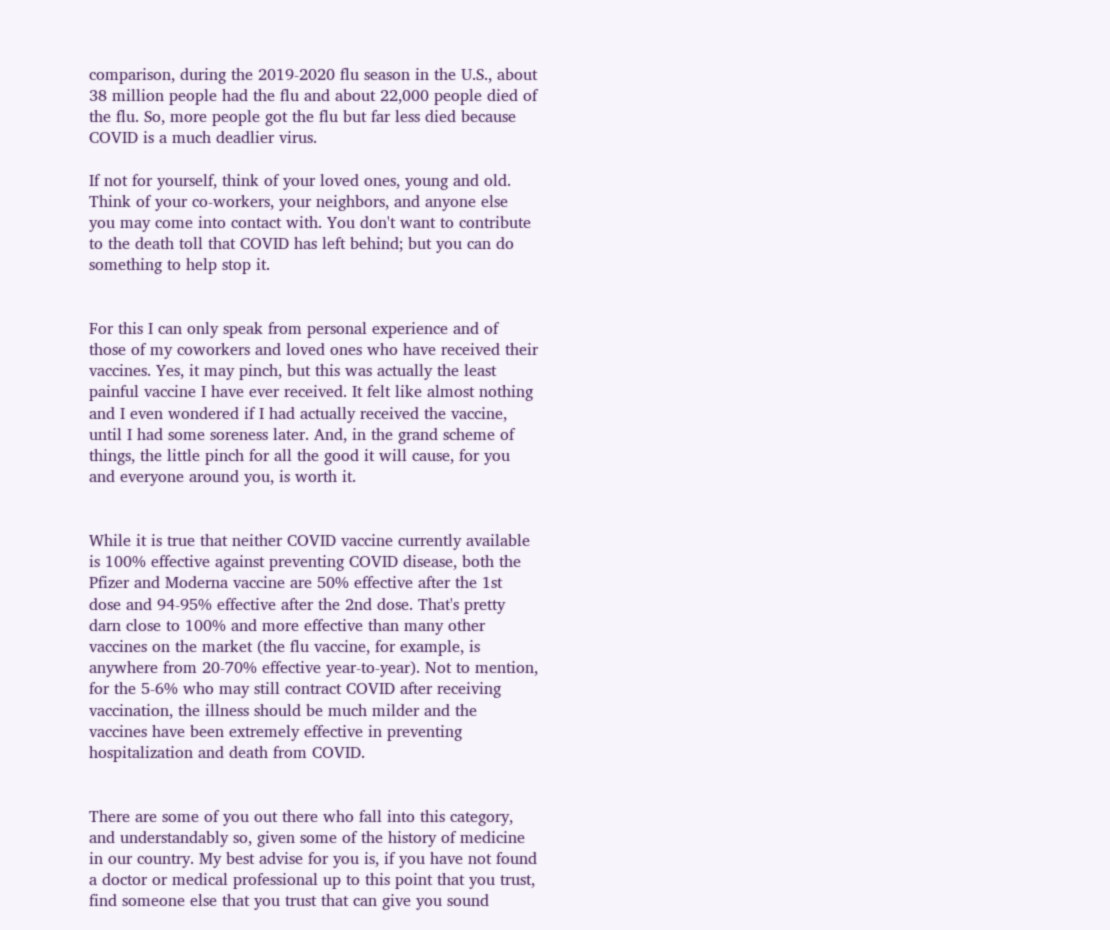comparison, during the 2019-2020 flu season in the U.S., about 38 million people had the flu and about 22,000 people died of the flu. So, more people got the flu but far less died because COVID is a much deadlier virus.

If not for yourself, think of your loved ones, young and old. Think of your co-workers, your neighbors, and anyone else you may come into contact with. You don't want to contribute to the death toll that COVID has left behind; but you can do something to help stop it.


For this I can only speak from personal experience and of those of my coworkers and loved ones who have received their vaccines. Yes, it may pinch, but this was actually the least painful vaccine I have ever received. It felt like almost nothing and I even wondered if I had actually received the vaccine, until I had some soreness later. And, in the grand scheme of things, the little pinch for all the good it will cause, for you and everyone around you, is worth it.


While it is true that neither COVID vaccine currently available is 100% effective against preventing COVID disease, both the Pfizer and Moderna vaccine are 50% effective after the 1st dose and 94-95% effective after the 2nd dose. That's pretty darn close to 100% and more effective than many other vaccines on the market (the flu vaccine, for example, is anywhere from 20-70% effective year-to-year). Not to mention, for the 5-6% who may still contract COVID after receiving vaccination, the illness should be much milder and the vaccines have been extremely effective in preventing hospitalization and death from COVID.


There are some of you out there who fall into this category, and understandably so, given some of the history of medicine in our country. My best advise for you is, if you have not found a doctor or medical professional up to this point that you trust, find someone else that you trust that can give you sound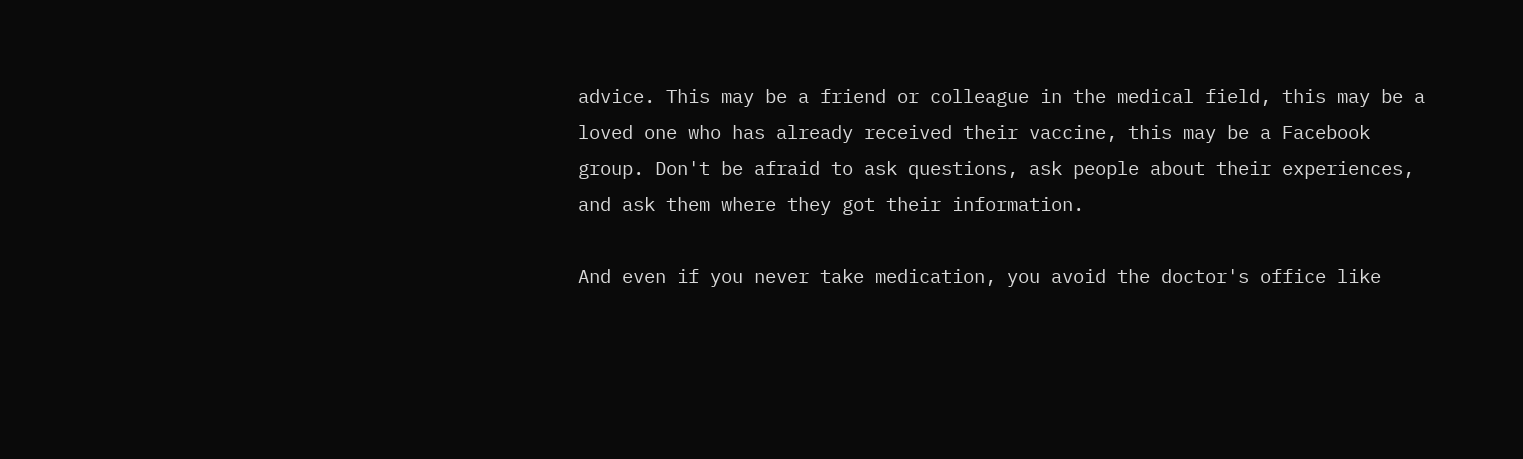advice. This may be a friend or colleague in the medical field, this may be a loved one who has already received their vaccine, this may be a Facebook group. Don't be afraid to ask questions, ask people about their experiences, and ask them where they got their information.

And even if you never take medication, you avoid the doctor's office like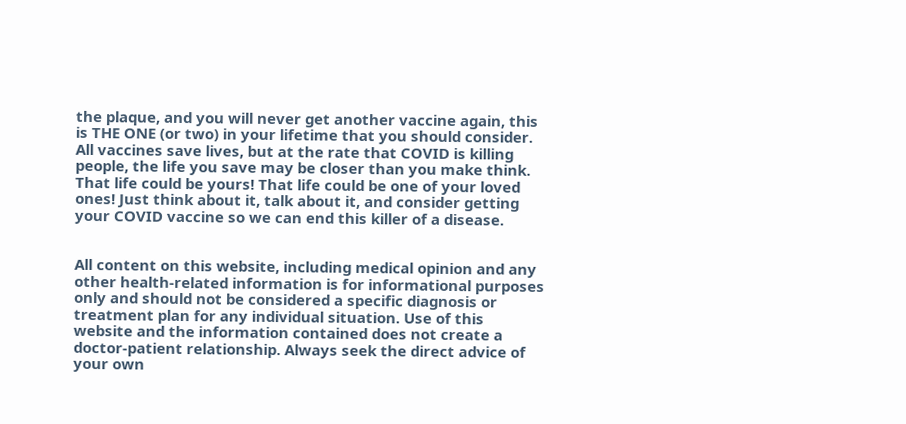the plaque, and you will never get another vaccine again, this is THE ONE (or two) in your lifetime that you should consider. All vaccines save lives, but at the rate that COVID is killing people, the life you save may be closer than you make think. That life could be yours! That life could be one of your loved ones! Just think about it, talk about it, and consider getting your COVID vaccine so we can end this killer of a disease.


All content on this website, including medical opinion and any other health-related information is for informational purposes only and should not be considered a specific diagnosis or treatment plan for any individual situation. Use of this website and the information contained does not create a doctor-patient relationship. Always seek the direct advice of your own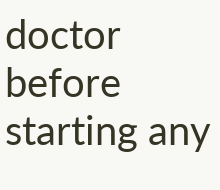doctor before starting any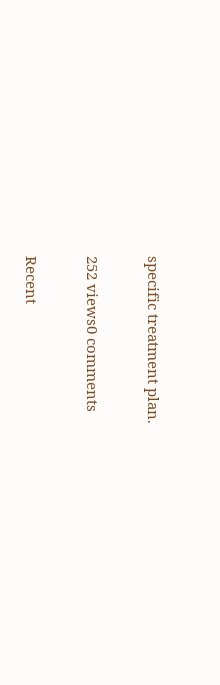specific treatment plan.

252 views0 comments

Recent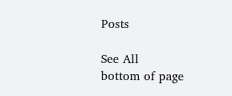Posts

See All
bottom of page